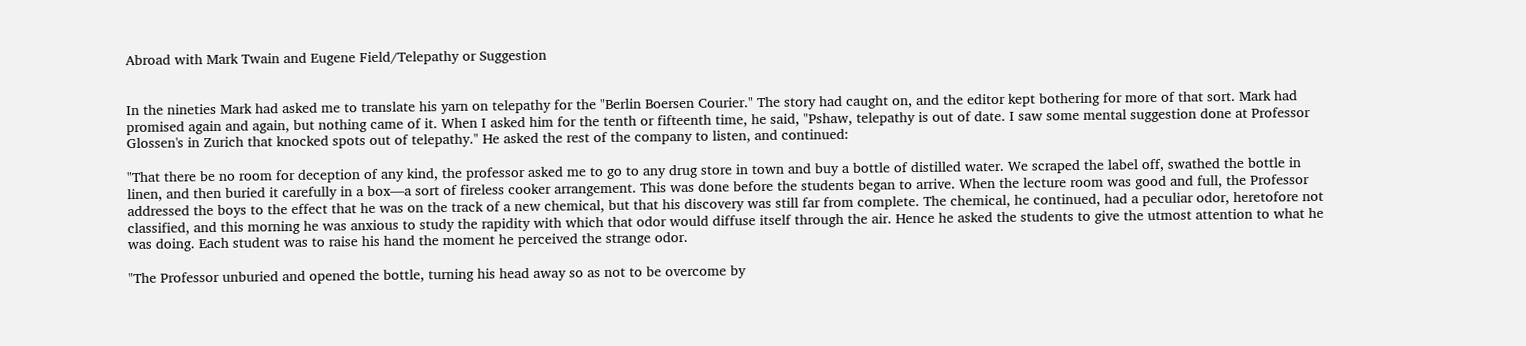Abroad with Mark Twain and Eugene Field/Telepathy or Suggestion


In the nineties Mark had asked me to translate his yarn on telepathy for the "Berlin Boersen Courier." The story had caught on, and the editor kept bothering for more of that sort. Mark had promised again and again, but nothing came of it. When I asked him for the tenth or fifteenth time, he said, "Pshaw, telepathy is out of date. I saw some mental suggestion done at Professor Glossen's in Zurich that knocked spots out of telepathy." He asked the rest of the company to listen, and continued:

"That there be no room for deception of any kind, the professor asked me to go to any drug store in town and buy a bottle of distilled water. We scraped the label off, swathed the bottle in linen, and then buried it carefully in a box—a sort of fireless cooker arrangement. This was done before the students began to arrive. When the lecture room was good and full, the Professor addressed the boys to the effect that he was on the track of a new chemical, but that his discovery was still far from complete. The chemical, he continued, had a peculiar odor, heretofore not classified, and this morning he was anxious to study the rapidity with which that odor would diffuse itself through the air. Hence he asked the students to give the utmost attention to what he was doing. Each student was to raise his hand the moment he perceived the strange odor.

"The Professor unburied and opened the bottle, turning his head away so as not to be overcome by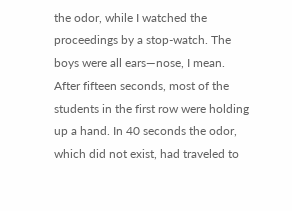the odor, while I watched the proceedings by a stop-watch. The boys were all ears—nose, I mean. After fifteen seconds, most of the students in the first row were holding up a hand. In 40 seconds the odor, which did not exist, had traveled to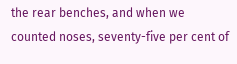the rear benches, and when we counted noses, seventy-five per cent of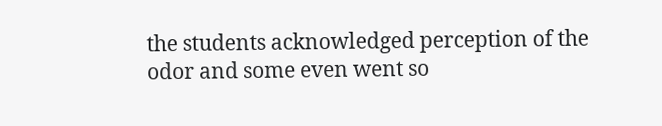the students acknowledged perception of the odor and some even went so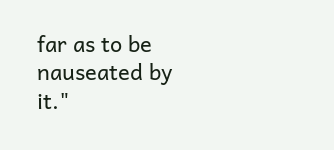far as to be nauseated by it."